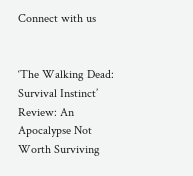Connect with us


‘The Walking Dead: Survival Instinct’ Review: An Apocalypse Not Worth Surviving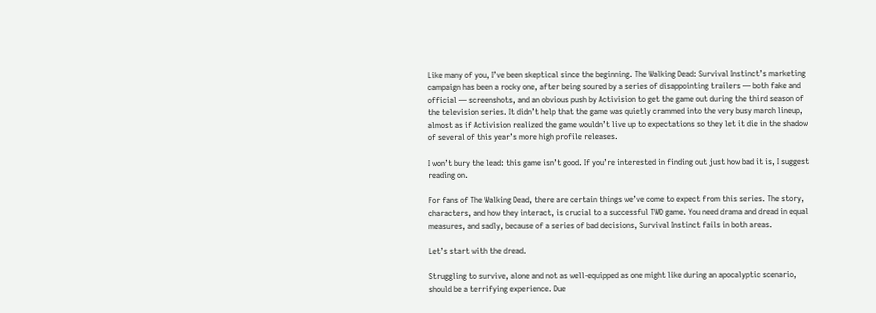Like many of you, I’ve been skeptical since the beginning. The Walking Dead: Survival Instinct’s marketing campaign has been a rocky one, after being soured by a series of disappointing trailers — both fake and official — screenshots, and an obvious push by Activision to get the game out during the third season of the television series. It didn’t help that the game was quietly crammed into the very busy march lineup, almost as if Activision realized the game wouldn’t live up to expectations so they let it die in the shadow of several of this year’s more high profile releases.

I won’t bury the lead: this game isn’t good. If you’re interested in finding out just how bad it is, I suggest reading on.

For fans of The Walking Dead, there are certain things we’ve come to expect from this series. The story, characters, and how they interact, is crucial to a successful TWD game. You need drama and dread in equal measures, and sadly, because of a series of bad decisions, Survival Instinct fails in both areas.

Let’s start with the dread.

Struggling to survive, alone and not as well-equipped as one might like during an apocalyptic scenario, should be a terrifying experience. Due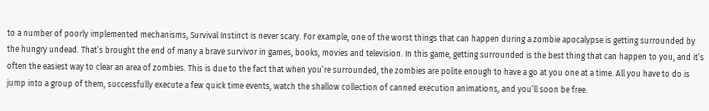to a number of poorly implemented mechanisms, Survival Instinct is never scary. For example, one of the worst things that can happen during a zombie apocalypse is getting surrounded by the hungry undead. That’s brought the end of many a brave survivor in games, books, movies and television. In this game, getting surrounded is the best thing that can happen to you, and it’s often the easiest way to clear an area of zombies. This is due to the fact that when you’re surrounded, the zombies are polite enough to have a go at you one at a time. All you have to do is jump into a group of them, successfully execute a few quick time events, watch the shallow collection of canned execution animations, and you’ll soon be free.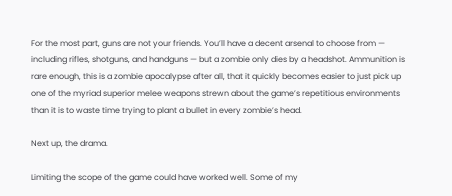For the most part, guns are not your friends. You’ll have a decent arsenal to choose from — including rifles, shotguns, and handguns — but a zombie only dies by a headshot. Ammunition is rare enough, this is a zombie apocalypse after all, that it quickly becomes easier to just pick up one of the myriad superior melee weapons strewn about the game’s repetitious environments than it is to waste time trying to plant a bullet in every zombie’s head.

Next up, the drama.

Limiting the scope of the game could have worked well. Some of my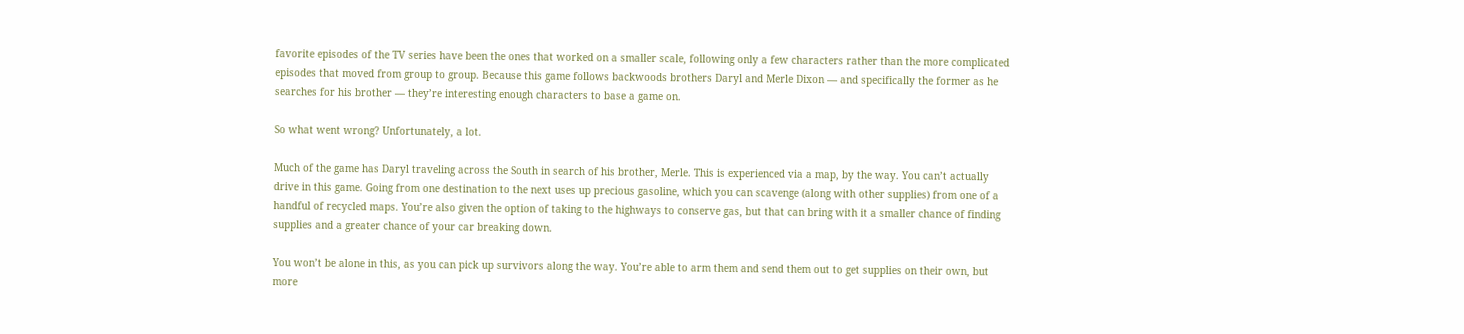favorite episodes of the TV series have been the ones that worked on a smaller scale, following only a few characters rather than the more complicated episodes that moved from group to group. Because this game follows backwoods brothers Daryl and Merle Dixon — and specifically the former as he searches for his brother — they’re interesting enough characters to base a game on.

So what went wrong? Unfortunately, a lot.

Much of the game has Daryl traveling across the South in search of his brother, Merle. This is experienced via a map, by the way. You can’t actually drive in this game. Going from one destination to the next uses up precious gasoline, which you can scavenge (along with other supplies) from one of a handful of recycled maps. You’re also given the option of taking to the highways to conserve gas, but that can bring with it a smaller chance of finding supplies and a greater chance of your car breaking down.

You won’t be alone in this, as you can pick up survivors along the way. You’re able to arm them and send them out to get supplies on their own, but more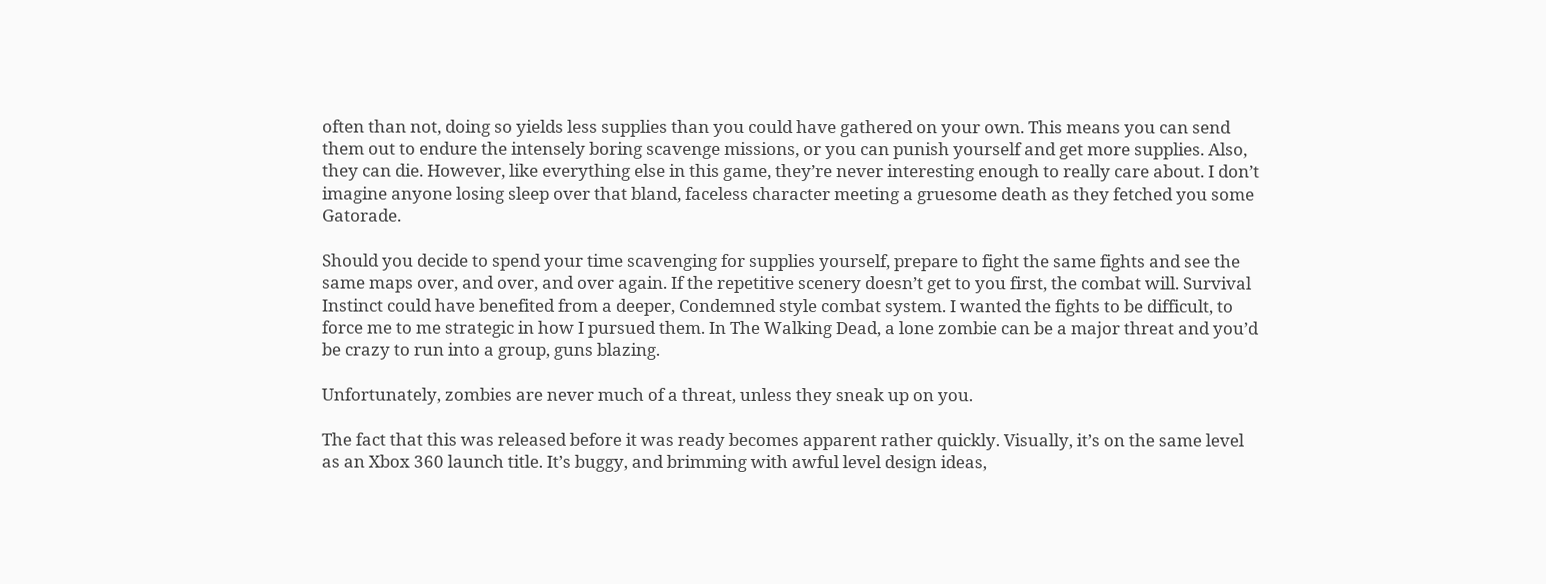often than not, doing so yields less supplies than you could have gathered on your own. This means you can send them out to endure the intensely boring scavenge missions, or you can punish yourself and get more supplies. Also, they can die. However, like everything else in this game, they’re never interesting enough to really care about. I don’t imagine anyone losing sleep over that bland, faceless character meeting a gruesome death as they fetched you some Gatorade.

Should you decide to spend your time scavenging for supplies yourself, prepare to fight the same fights and see the same maps over, and over, and over again. If the repetitive scenery doesn’t get to you first, the combat will. Survival Instinct could have benefited from a deeper, Condemned style combat system. I wanted the fights to be difficult, to force me to me strategic in how I pursued them. In The Walking Dead, a lone zombie can be a major threat and you’d be crazy to run into a group, guns blazing.

Unfortunately, zombies are never much of a threat, unless they sneak up on you.

The fact that this was released before it was ready becomes apparent rather quickly. Visually, it’s on the same level as an Xbox 360 launch title. It’s buggy, and brimming with awful level design ideas,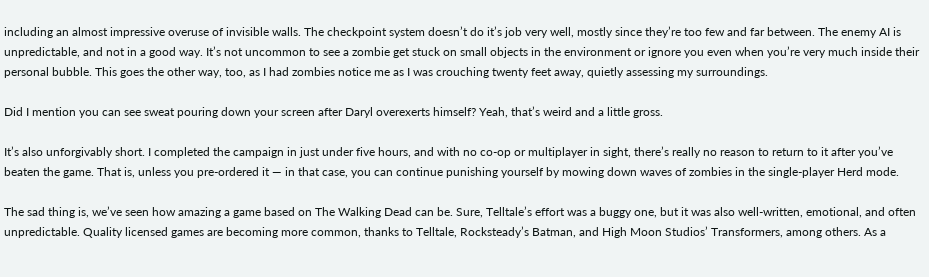including an almost impressive overuse of invisible walls. The checkpoint system doesn’t do it’s job very well, mostly since they’re too few and far between. The enemy AI is unpredictable, and not in a good way. It’s not uncommon to see a zombie get stuck on small objects in the environment or ignore you even when you’re very much inside their personal bubble. This goes the other way, too, as I had zombies notice me as I was crouching twenty feet away, quietly assessing my surroundings.

Did I mention you can see sweat pouring down your screen after Daryl overexerts himself? Yeah, that’s weird and a little gross.

It’s also unforgivably short. I completed the campaign in just under five hours, and with no co-op or multiplayer in sight, there’s really no reason to return to it after you’ve beaten the game. That is, unless you pre-ordered it — in that case, you can continue punishing yourself by mowing down waves of zombies in the single-player Herd mode.

The sad thing is, we’ve seen how amazing a game based on The Walking Dead can be. Sure, Telltale’s effort was a buggy one, but it was also well-written, emotional, and often unpredictable. Quality licensed games are becoming more common, thanks to Telltale, Rocksteady’s Batman, and High Moon Studios’ Transformers, among others. As a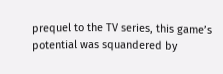prequel to the TV series, this game’s potential was squandered by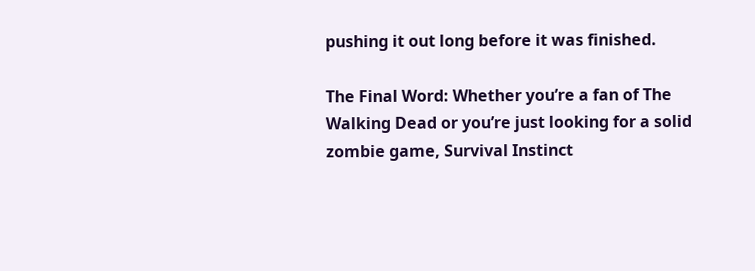pushing it out long before it was finished.

The Final Word: Whether you’re a fan of The Walking Dead or you’re just looking for a solid zombie game, Survival Instinct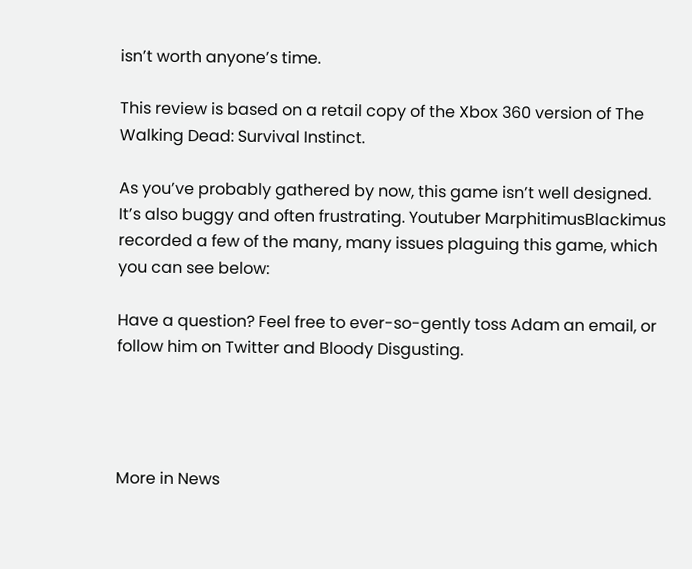isn’t worth anyone’s time.

This review is based on a retail copy of the Xbox 360 version of The Walking Dead: Survival Instinct.

As you’ve probably gathered by now, this game isn’t well designed. It’s also buggy and often frustrating. Youtuber MarphitimusBlackimus recorded a few of the many, many issues plaguing this game, which you can see below:

Have a question? Feel free to ever-so-gently toss Adam an email, or follow him on Twitter and Bloody Disgusting.




More in News